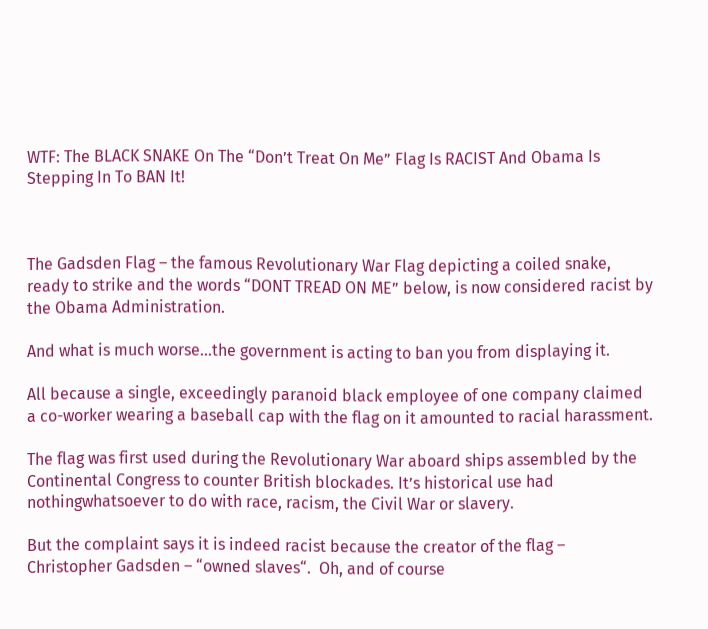WTF: The BLACK SNAKE On The “Don’t Treat On Me” Flag Is RACIST And Obama Is Stepping In To BAN It!



The Gadsden Flag – the famous Revolutionary War Flag depicting a coiled snake, ready to strike and the words “DONT TREAD ON ME” below, is now considered racist by the Obama Administration.

And what is much worse…the government is acting to ban you from displaying it.

All because a single, exceedingly paranoid black employee of one company claimed a co-worker wearing a baseball cap with the flag on it amounted to racial harassment.

The flag was first used during the Revolutionary War aboard ships assembled by the Continental Congress to counter British blockades. It’s historical use had nothingwhatsoever to do with race, racism, the Civil War or slavery.

But the complaint says it is indeed racist because the creator of the flag – Christopher Gadsden – “owned slaves“.  Oh, and of course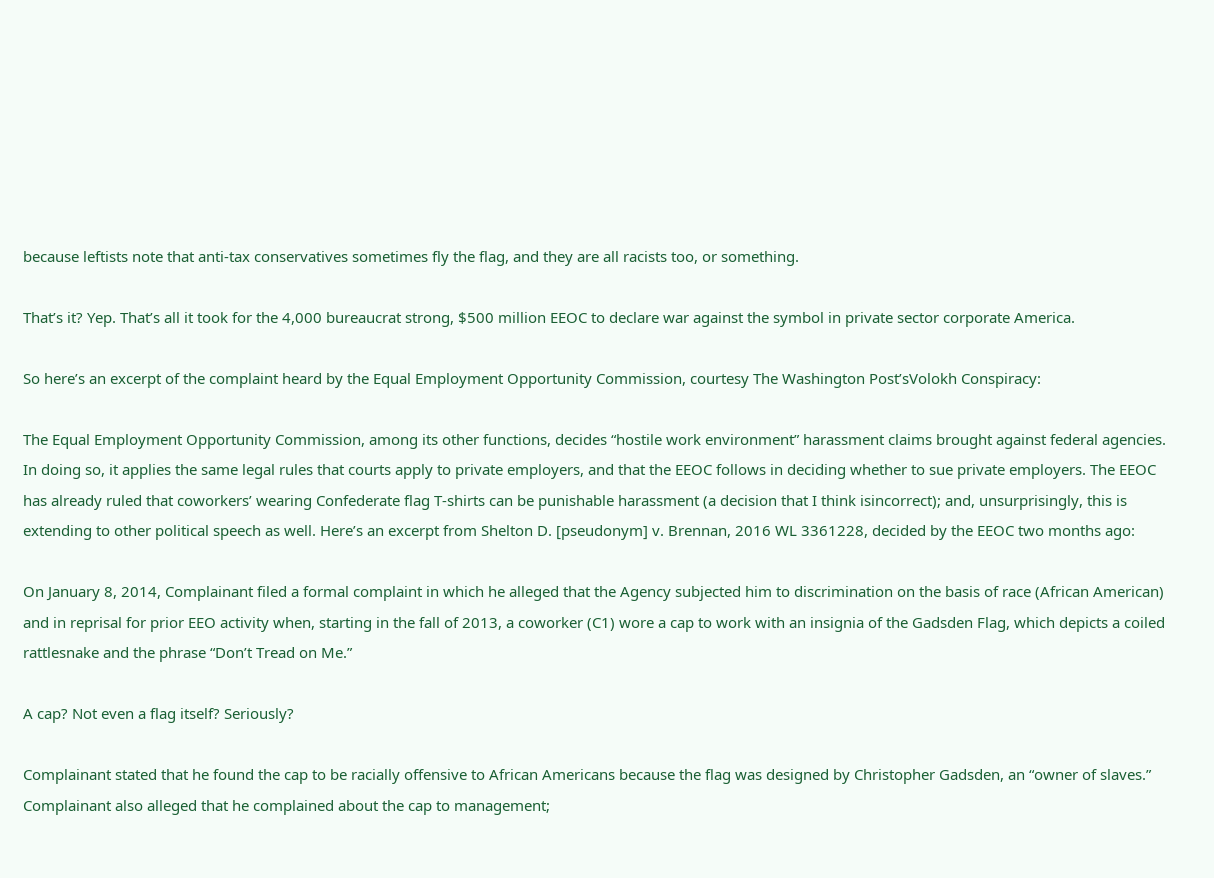because leftists note that anti-tax conservatives sometimes fly the flag, and they are all racists too, or something.

That’s it? Yep. That’s all it took for the 4,000 bureaucrat strong, $500 million EEOC to declare war against the symbol in private sector corporate America.

So here’s an excerpt of the complaint heard by the Equal Employment Opportunity Commission, courtesy The Washington Post’sVolokh Conspiracy:

The Equal Employment Opportunity Commission, among its other functions, decides “hostile work environment” harassment claims brought against federal agencies. In doing so, it applies the same legal rules that courts apply to private employers, and that the EEOC follows in deciding whether to sue private employers. The EEOC has already ruled that coworkers’ wearing Confederate flag T-shirts can be punishable harassment (a decision that I think isincorrect); and, unsurprisingly, this is extending to other political speech as well. Here’s an excerpt from Shelton D. [pseudonym] v. Brennan, 2016 WL 3361228, decided by the EEOC two months ago:

On January 8, 2014, Complainant filed a formal complaint in which he alleged that the Agency subjected him to discrimination on the basis of race (African American) and in reprisal for prior EEO activity when, starting in the fall of 2013, a coworker (C1) wore a cap to work with an insignia of the Gadsden Flag, which depicts a coiled rattlesnake and the phrase “Don’t Tread on Me.”

A cap? Not even a flag itself? Seriously?

Complainant stated that he found the cap to be racially offensive to African Americans because the flag was designed by Christopher Gadsden, an “owner of slaves.” Complainant also alleged that he complained about the cap to management;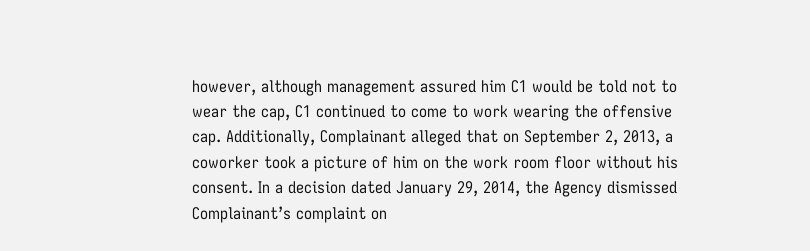however, although management assured him C1 would be told not to wear the cap, C1 continued to come to work wearing the offensive cap. Additionally, Complainant alleged that on September 2, 2013, a coworker took a picture of him on the work room floor without his consent. In a decision dated January 29, 2014, the Agency dismissed Complainant’s complaint on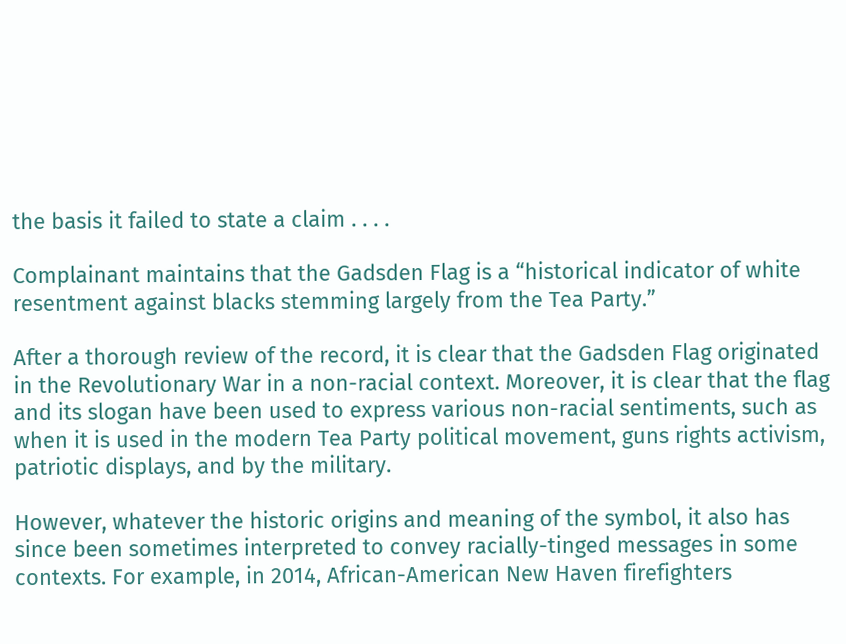the basis it failed to state a claim . . . .

Complainant maintains that the Gadsden Flag is a “historical indicator of white resentment against blacks stemming largely from the Tea Party.”

After a thorough review of the record, it is clear that the Gadsden Flag originated in the Revolutionary War in a non-racial context. Moreover, it is clear that the flag and its slogan have been used to express various non-racial sentiments, such as when it is used in the modern Tea Party political movement, guns rights activism, patriotic displays, and by the military.

However, whatever the historic origins and meaning of the symbol, it also has since been sometimes interpreted to convey racially-tinged messages in some contexts. For example, in 2014, African-American New Haven firefighters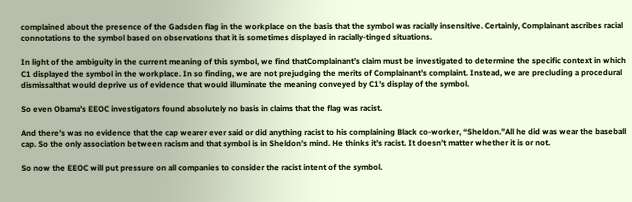complained about the presence of the Gadsden flag in the workplace on the basis that the symbol was racially insensitive. Certainly, Complainant ascribes racial connotations to the symbol based on observations that it is sometimes displayed in racially-tinged situations.

In light of the ambiguity in the current meaning of this symbol, we find thatComplainant’s claim must be investigated to determine the specific context in which C1 displayed the symbol in the workplace. In so finding, we are not prejudging the merits of Complainant’s complaint. Instead, we are precluding a procedural dismissalthat would deprive us of evidence that would illuminate the meaning conveyed by C1’s display of the symbol.

So even Obama’s EEOC investigators found absolutely no basis in claims that the flag was racist.

And there’s was no evidence that the cap wearer ever said or did anything racist to his complaining Black co-worker, “Sheldon.”All he did was wear the baseball cap. So the only association between racism and that symbol is in Sheldon’s mind. He thinks it’s racist. It doesn’t matter whether it is or not.

So now the EEOC will put pressure on all companies to consider the racist intent of the symbol.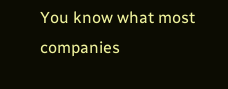You know what most companies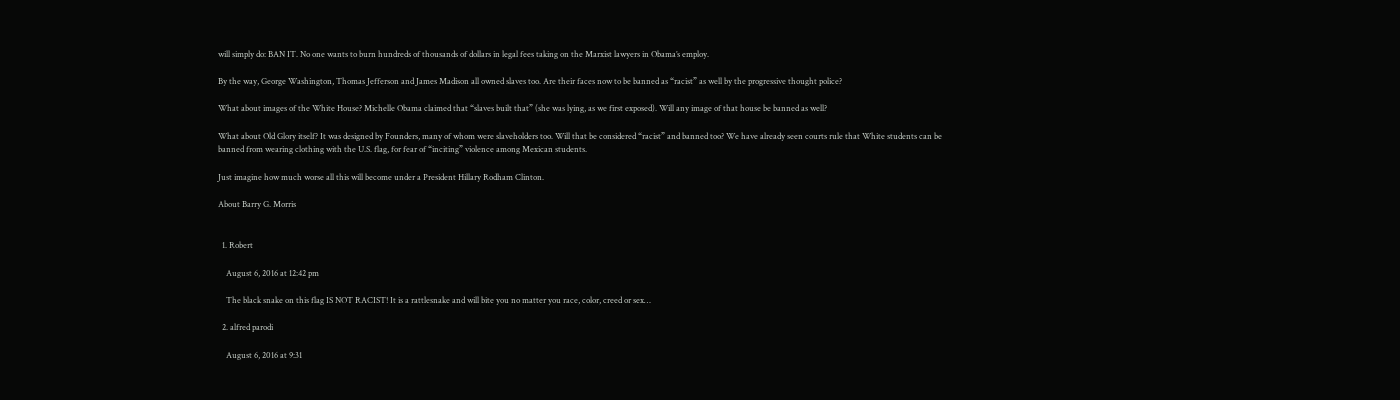will simply do: BAN IT. No one wants to burn hundreds of thousands of dollars in legal fees taking on the Marxist lawyers in Obama’s employ.

By the way, George Washington, Thomas Jefferson and James Madison all owned slaves too. Are their faces now to be banned as “racist” as well by the progressive thought police?

What about images of the White House? Michelle Obama claimed that “slaves built that” (she was lying, as we first exposed). Will any image of that house be banned as well?

What about Old Glory itself? It was designed by Founders, many of whom were slaveholders too. Will that be considered “racist” and banned too? We have already seen courts rule that White students can be banned from wearing clothing with the U.S. flag, for fear of “inciting” violence among Mexican students.

Just imagine how much worse all this will become under a President Hillary Rodham Clinton.

About Barry G. Morris


  1. Robert

    August 6, 2016 at 12:42 pm

    The black snake on this flag IS NOT RACIST! It is a rattlesnake and will bite you no matter you race, color, creed or sex…

  2. alfred parodi

    August 6, 2016 at 9:31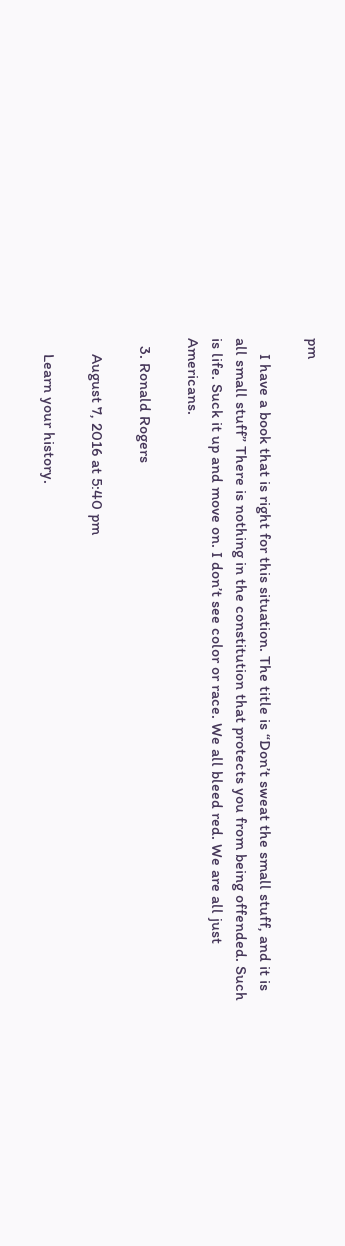pm

    I have a book that is right for this situation. The title is “Don’t sweat the small stuff, and it is all small stuff” There is nothing in the constitution that protects you from being offended. Such is life. Suck it up and move on. I don’t see color or race. We all bleed red. We are all just Americans.

  3. Ronald Rogers

    August 7, 2016 at 5:40 pm

    Learn your history.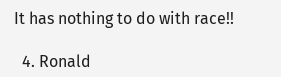It has nothing to do with race!!

  4. Ronald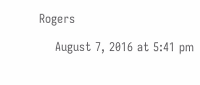Rogers

    August 7, 2016 at 5:41 pm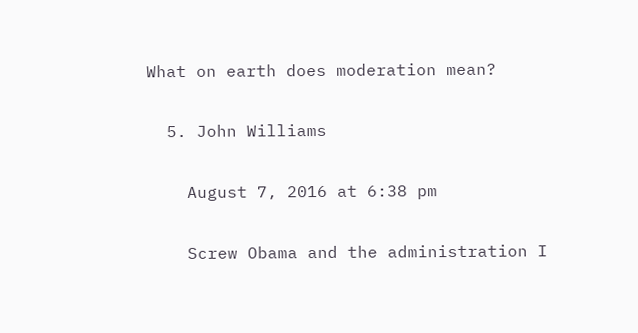What on earth does moderation mean?

  5. John Williams

    August 7, 2016 at 6:38 pm

    Screw Obama and the administration I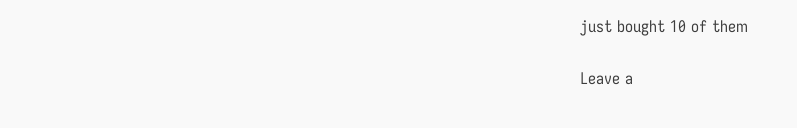just bought 10 of them

Leave a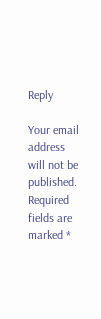Reply

Your email address will not be published. Required fields are marked *